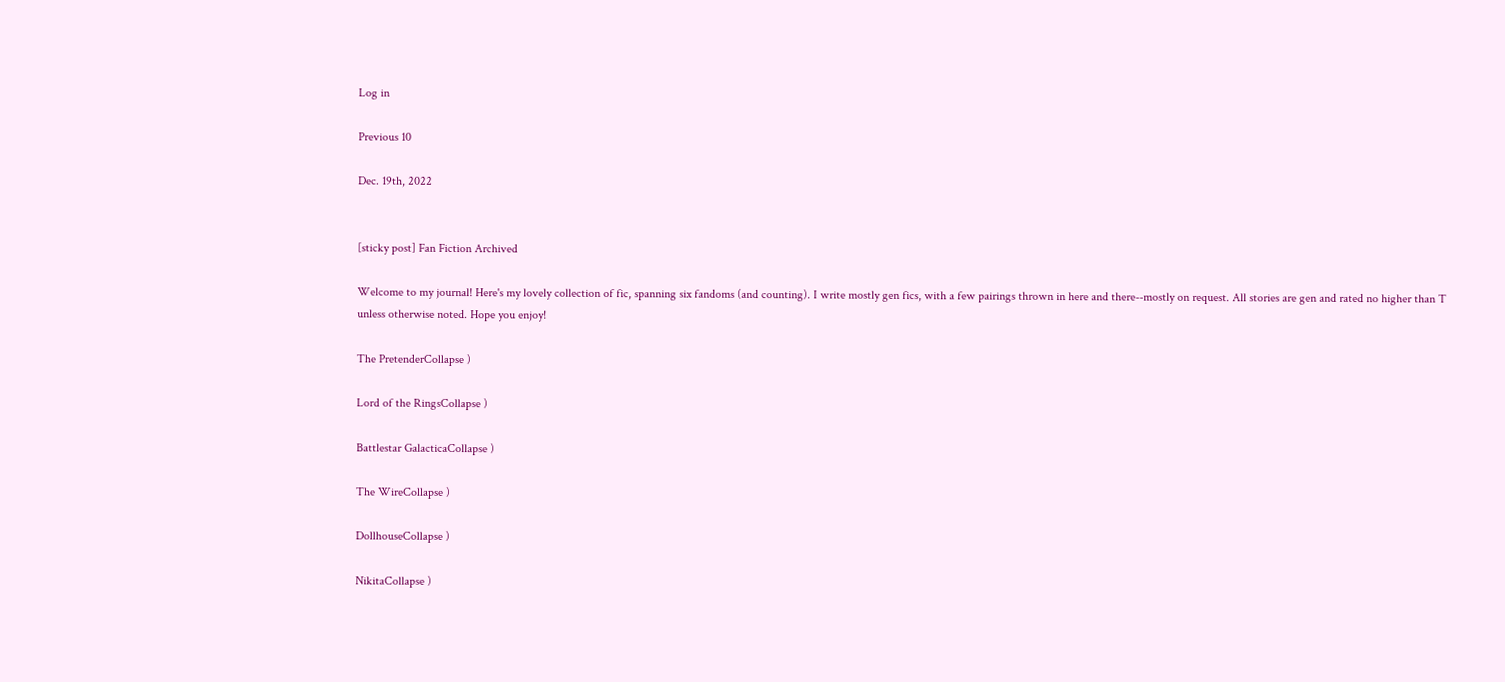Log in

Previous 10

Dec. 19th, 2022


[sticky post] Fan Fiction Archived

Welcome to my journal! Here's my lovely collection of fic, spanning six fandoms (and counting). I write mostly gen fics, with a few pairings thrown in here and there--mostly on request. All stories are gen and rated no higher than T unless otherwise noted. Hope you enjoy!

The PretenderCollapse )

Lord of the RingsCollapse )

Battlestar GalacticaCollapse )

The WireCollapse )

DollhouseCollapse )

NikitaCollapse )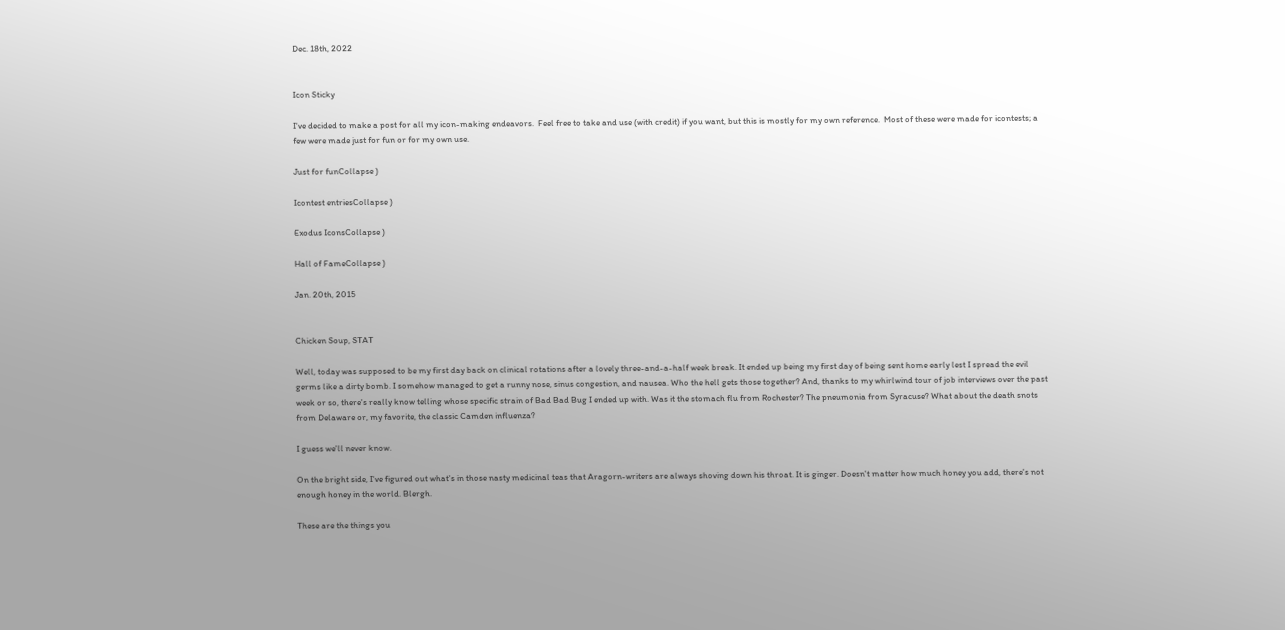Dec. 18th, 2022


Icon Sticky

I've decided to make a post for all my icon-making endeavors.  Feel free to take and use (with credit) if you want, but this is mostly for my own reference.  Most of these were made for icontests; a few were made just for fun or for my own use.

Just for funCollapse )

Icontest entriesCollapse )

Exodus IconsCollapse )

Hall of FameCollapse )

Jan. 20th, 2015


Chicken Soup, STAT

Well, today was supposed to be my first day back on clinical rotations after a lovely three-and-a-half week break. It ended up being my first day of being sent home early lest I spread the evil germs like a dirty bomb. I somehow managed to get a runny nose, sinus congestion, and nausea. Who the hell gets those together? And, thanks to my whirlwind tour of job interviews over the past week or so, there's really know telling whose specific strain of Bad Bad Bug I ended up with. Was it the stomach flu from Rochester? The pneumonia from Syracuse? What about the death snots from Delaware or, my favorite, the classic Camden influenza?

I guess we'll never know.

On the bright side, I've figured out what's in those nasty medicinal teas that Aragorn-writers are always shoving down his throat. It is ginger. Doesn't matter how much honey you add, there's not enough honey in the world. Blergh.

These are the things you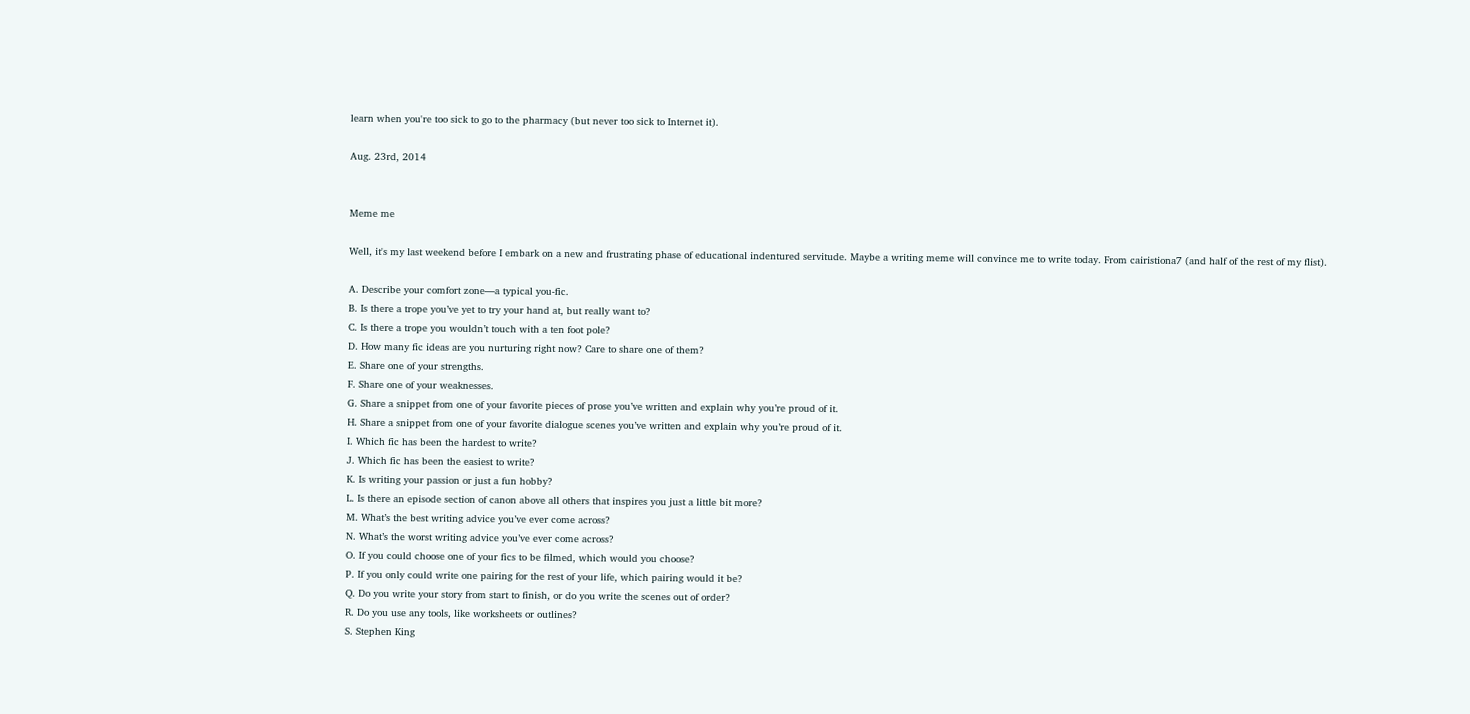learn when you're too sick to go to the pharmacy (but never too sick to Internet it).

Aug. 23rd, 2014


Meme me

Well, it's my last weekend before I embark on a new and frustrating phase of educational indentured servitude. Maybe a writing meme will convince me to write today. From cairistiona7 (and half of the rest of my flist).

A. Describe your comfort zone—a typical you-fic.
B. Is there a trope you’ve yet to try your hand at, but really want to?
C. Is there a trope you wouldn’t touch with a ten foot pole?
D. How many fic ideas are you nurturing right now? Care to share one of them?
E. Share one of your strengths.
F. Share one of your weaknesses.
G. Share a snippet from one of your favorite pieces of prose you’ve written and explain why you’re proud of it.
H. Share a snippet from one of your favorite dialogue scenes you’ve written and explain why you’re proud of it.
I. Which fic has been the hardest to write?
J. Which fic has been the easiest to write?
K. Is writing your passion or just a fun hobby?
L. Is there an episode section of canon above all others that inspires you just a little bit more?
M. What’s the best writing advice you’ve ever come across?
N. What’s the worst writing advice you’ve ever come across?
O. If you could choose one of your fics to be filmed, which would you choose?
P. If you only could write one pairing for the rest of your life, which pairing would it be?
Q. Do you write your story from start to finish, or do you write the scenes out of order?
R. Do you use any tools, like worksheets or outlines?
S. Stephen King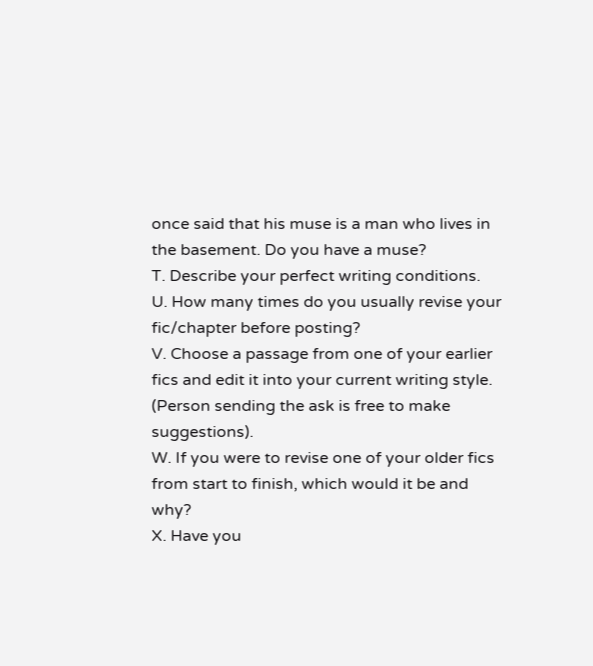once said that his muse is a man who lives in the basement. Do you have a muse?
T. Describe your perfect writing conditions.
U. How many times do you usually revise your fic/chapter before posting?
V. Choose a passage from one of your earlier fics and edit it into your current writing style. (Person sending the ask is free to make suggestions).
W. If you were to revise one of your older fics from start to finish, which would it be and why?
X. Have you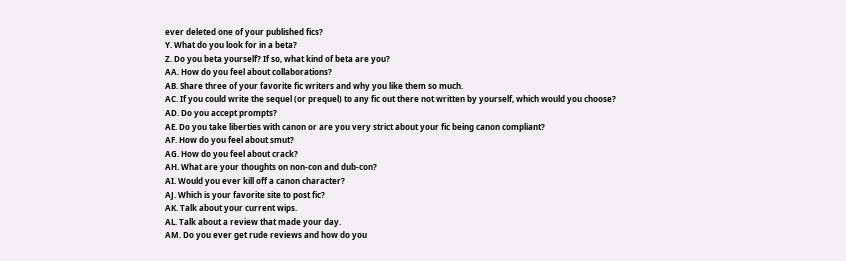ever deleted one of your published fics?
Y. What do you look for in a beta?
Z. Do you beta yourself? If so, what kind of beta are you?
AA. How do you feel about collaborations?
AB. Share three of your favorite fic writers and why you like them so much.
AC. If you could write the sequel (or prequel) to any fic out there not written by yourself, which would you choose?
AD. Do you accept prompts?
AE. Do you take liberties with canon or are you very strict about your fic being canon compliant?
AF. How do you feel about smut?
AG. How do you feel about crack?
AH. What are your thoughts on non-con and dub-con?
AI. Would you ever kill off a canon character?
AJ. Which is your favorite site to post fic?
AK. Talk about your current wips.
AL. Talk about a review that made your day.
AM. Do you ever get rude reviews and how do you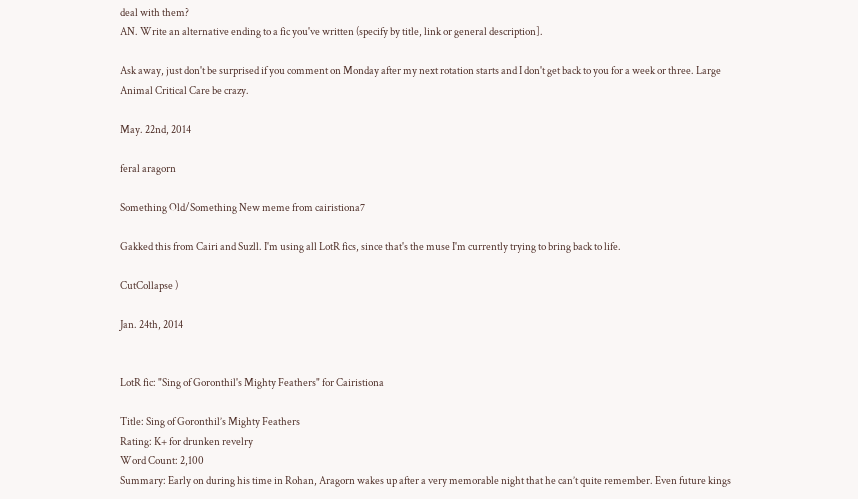deal with them?
AN. Write an alternative ending to a fic you've written (specify by title, link or general description].

Ask away, just don't be surprised if you comment on Monday after my next rotation starts and I don't get back to you for a week or three. Large Animal Critical Care be crazy.

May. 22nd, 2014

feral aragorn

Something Old/Something New meme from cairistiona7

Gakked this from Cairi and Suzll. I'm using all LotR fics, since that's the muse I'm currently trying to bring back to life.

CutCollapse )

Jan. 24th, 2014


LotR fic: "Sing of Goronthil's Mighty Feathers" for Cairistiona

Title: Sing of Goronthil’s Mighty Feathers
Rating: K+ for drunken revelry
Word Count: 2,100
Summary: Early on during his time in Rohan, Aragorn wakes up after a very memorable night that he can’t quite remember. Even future kings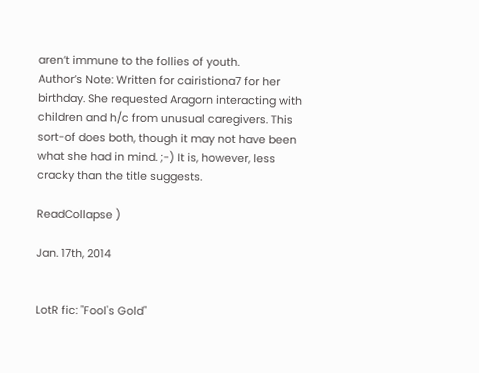aren’t immune to the follies of youth.
Author’s Note: Written for cairistiona7 for her birthday. She requested Aragorn interacting with children and h/c from unusual caregivers. This sort-of does both, though it may not have been what she had in mind. ;-) It is, however, less cracky than the title suggests.

ReadCollapse )

Jan. 17th, 2014


LotR fic: "Fool's Gold"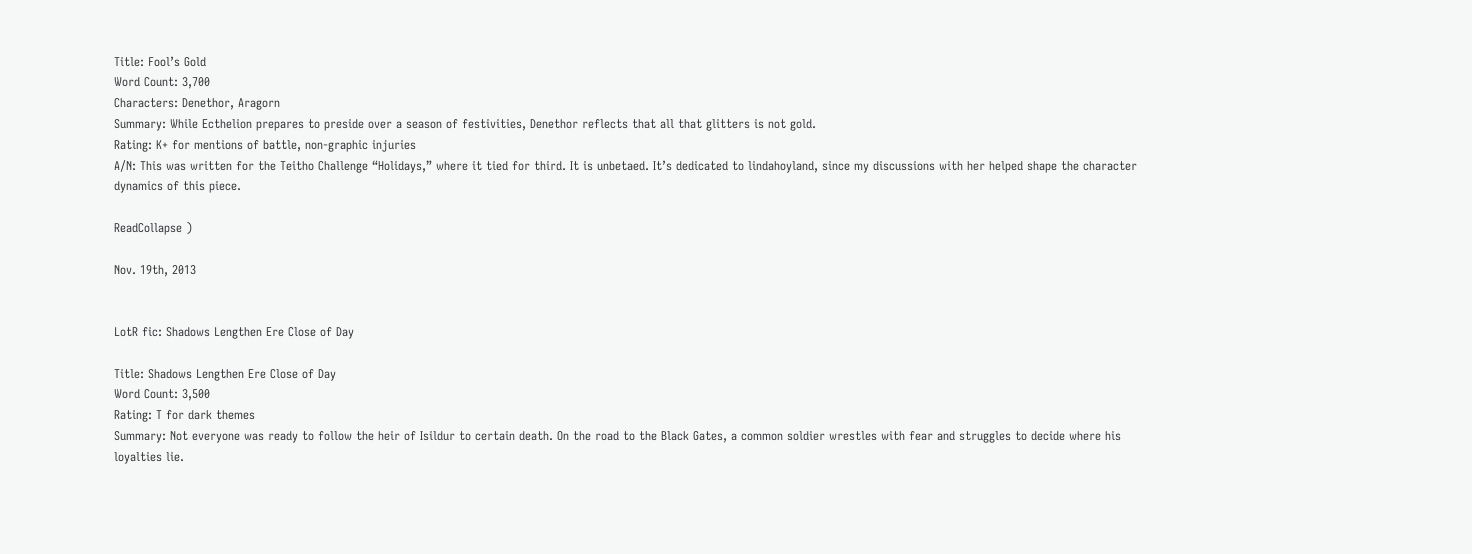Title: Fool’s Gold
Word Count: 3,700
Characters: Denethor, Aragorn
Summary: While Ecthelion prepares to preside over a season of festivities, Denethor reflects that all that glitters is not gold.
Rating: K+ for mentions of battle, non-graphic injuries
A/N: This was written for the Teitho Challenge “Holidays,” where it tied for third. It is unbetaed. It’s dedicated to lindahoyland, since my discussions with her helped shape the character dynamics of this piece.

ReadCollapse )

Nov. 19th, 2013


LotR fic: Shadows Lengthen Ere Close of Day

Title: Shadows Lengthen Ere Close of Day
Word Count: 3,500
Rating: T for dark themes
Summary: Not everyone was ready to follow the heir of Isildur to certain death. On the road to the Black Gates, a common soldier wrestles with fear and struggles to decide where his loyalties lie.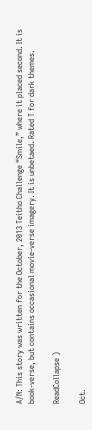A/N: This story was written for the October, 2013 Teitho Challenge “Smile,” where it placed second. It is book-verse, but contains occasional movie-verse imagery. It is unbetaed. Rated T for dark themes.

ReadCollapse )

Oct.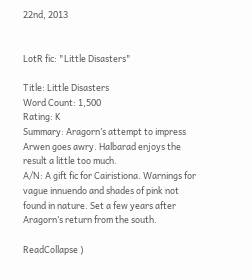22nd, 2013


LotR fic: "Little Disasters"

Title: Little Disasters
Word Count: 1,500
Rating: K
Summary: Aragorn’s attempt to impress Arwen goes awry. Halbarad enjoys the result a little too much.
A/N: A gift fic for Cairistiona. Warnings for vague innuendo and shades of pink not found in nature. Set a few years after Aragorn’s return from the south.

ReadCollapse )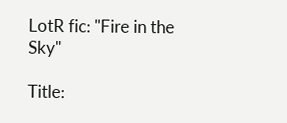LotR fic: "Fire in the Sky"

Title: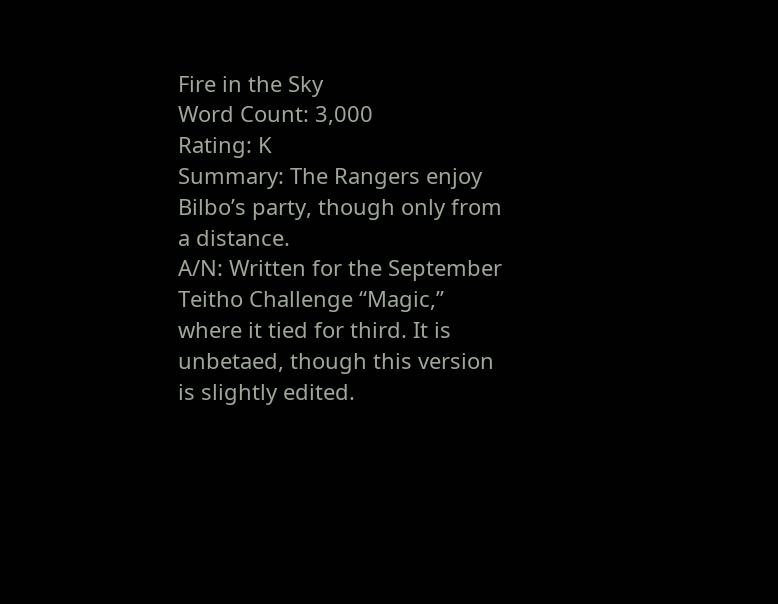Fire in the Sky
Word Count: 3,000
Rating: K
Summary: The Rangers enjoy Bilbo’s party, though only from a distance.
A/N: Written for the September Teitho Challenge “Magic,” where it tied for third. It is unbetaed, though this version is slightly edited.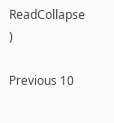ReadCollapse )

Previous 10